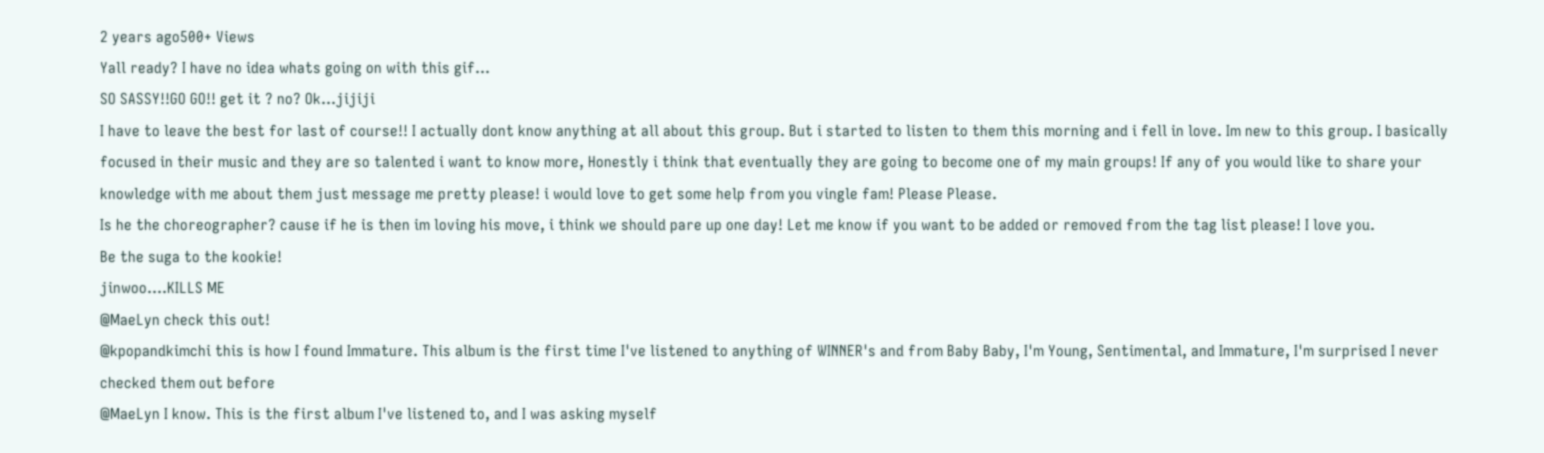2 years ago500+ Views
Yall ready? I have no idea whats going on with this gif...
SO SASSY!!GO GO!! get it ? no? Ok...jijiji
I have to leave the best for last of course!! I actually dont know anything at all about this group. But i started to listen to them this morning and i fell in love. Im new to this group. I basically focused in their music and they are so talented i want to know more, Honestly i think that eventually they are going to become one of my main groups! If any of you would like to share your knowledge with me about them just message me pretty please! i would love to get some help from you vingle fam! Please Please.
Is he the choreographer? cause if he is then im loving his move, i think we should pare up one day! Let me know if you want to be added or removed from the tag list please! I love you.
Be the suga to the kookie!
jinwoo....KILLS ME
@MaeLyn check this out!
@kpopandkimchi this is how I found Immature. This album is the first time I've listened to anything of WINNER's and from Baby Baby, I'm Young, Sentimental, and Immature, I'm surprised I never checked them out before
@MaeLyn I know. This is the first album I've listened to, and I was asking myself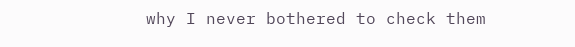why I never bothered to check them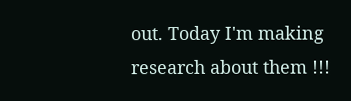out. Today I'm making research about them !!!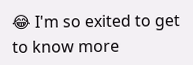😂 I'm so exited to get to know more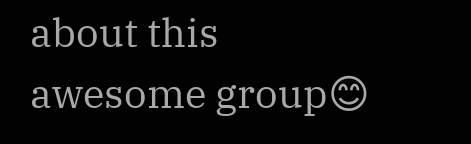about this awesome group😊